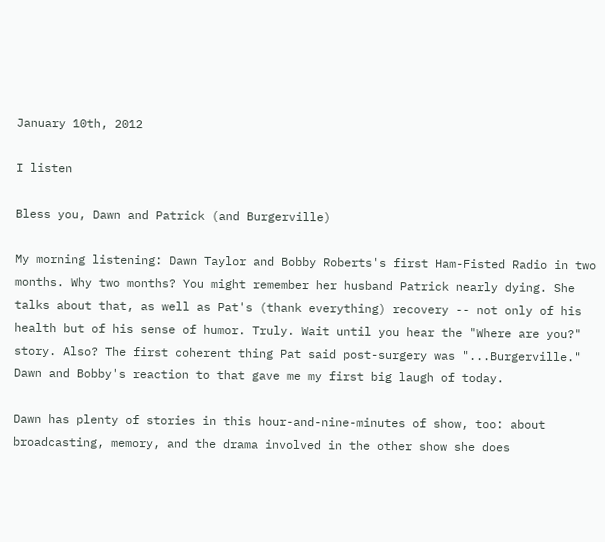January 10th, 2012

I listen

Bless you, Dawn and Patrick (and Burgerville)

My morning listening: Dawn Taylor and Bobby Roberts's first Ham-Fisted Radio in two months. Why two months? You might remember her husband Patrick nearly dying. She talks about that, as well as Pat's (thank everything) recovery -- not only of his health but of his sense of humor. Truly. Wait until you hear the "Where are you?" story. Also? The first coherent thing Pat said post-surgery was "...Burgerville." Dawn and Bobby's reaction to that gave me my first big laugh of today.

Dawn has plenty of stories in this hour-and-nine-minutes of show, too: about broadcasting, memory, and the drama involved in the other show she does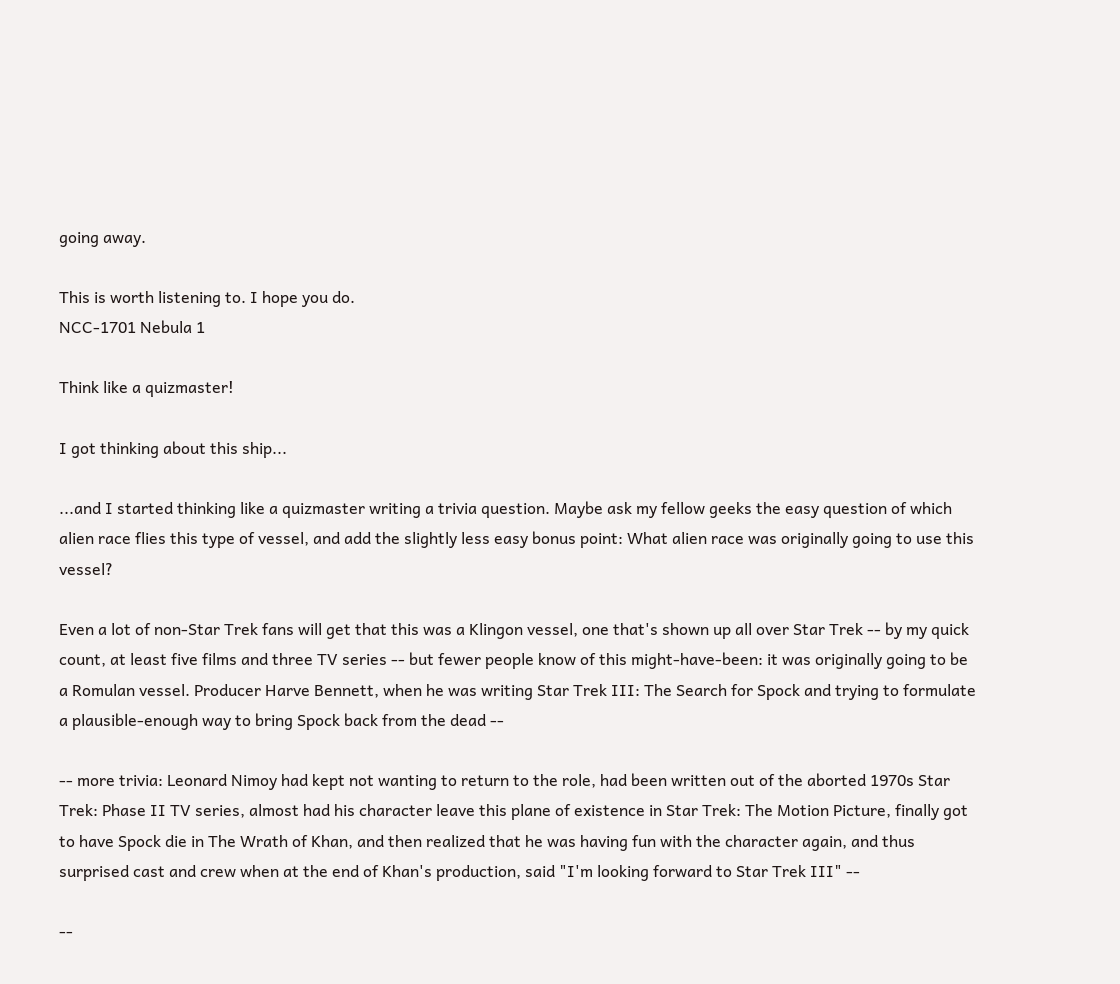going away.

This is worth listening to. I hope you do.
NCC-1701 Nebula 1

Think like a quizmaster!

I got thinking about this ship...

...and I started thinking like a quizmaster writing a trivia question. Maybe ask my fellow geeks the easy question of which alien race flies this type of vessel, and add the slightly less easy bonus point: What alien race was originally going to use this vessel?

Even a lot of non-Star Trek fans will get that this was a Klingon vessel, one that's shown up all over Star Trek -- by my quick count, at least five films and three TV series -- but fewer people know of this might-have-been: it was originally going to be a Romulan vessel. Producer Harve Bennett, when he was writing Star Trek III: The Search for Spock and trying to formulate a plausible-enough way to bring Spock back from the dead --

-- more trivia: Leonard Nimoy had kept not wanting to return to the role, had been written out of the aborted 1970s Star Trek: Phase II TV series, almost had his character leave this plane of existence in Star Trek: The Motion Picture, finally got to have Spock die in The Wrath of Khan, and then realized that he was having fun with the character again, and thus surprised cast and crew when at the end of Khan's production, said "I'm looking forward to Star Trek III" --

--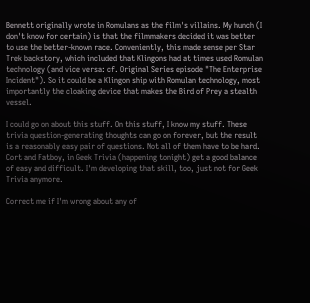Bennett originally wrote in Romulans as the film's villains. My hunch (I don't know for certain) is that the filmmakers decided it was better to use the better-known race. Conveniently, this made sense per Star Trek backstory, which included that Klingons had at times used Romulan technology (and vice versa: cf. Original Series episode "The Enterprise Incident"). So it could be a Klingon ship with Romulan technology, most importantly the cloaking device that makes the Bird of Prey a stealth vessel.

I could go on about this stuff. On this stuff, I know my stuff. These trivia question-generating thoughts can go on forever, but the result is a reasonably easy pair of questions. Not all of them have to be hard. Cort and Fatboy, in Geek Trivia (happening tonight) get a good balance of easy and difficult. I'm developing that skill, too, just not for Geek Trivia anymore.

Correct me if I'm wrong about any of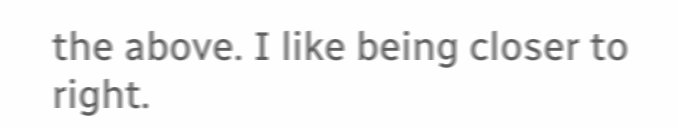the above. I like being closer to right.